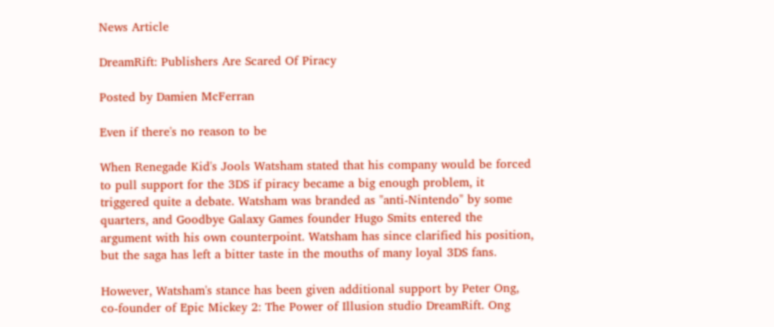News Article

DreamRift: Publishers Are Scared Of Piracy

Posted by Damien McFerran

Even if there's no reason to be

When Renegade Kid's Jools Watsham stated that his company would be forced to pull support for the 3DS if piracy became a big enough problem, it triggered quite a debate. Watsham was branded as "anti-Nintendo" by some quarters, and Goodbye Galaxy Games founder Hugo Smits entered the argument with his own counterpoint. Watsham has since clarified his position, but the saga has left a bitter taste in the mouths of many loyal 3DS fans.

However, Watsham's stance has been given additional support by Peter Ong, co-founder of Epic Mickey 2: The Power of Illusion studio DreamRift. Ong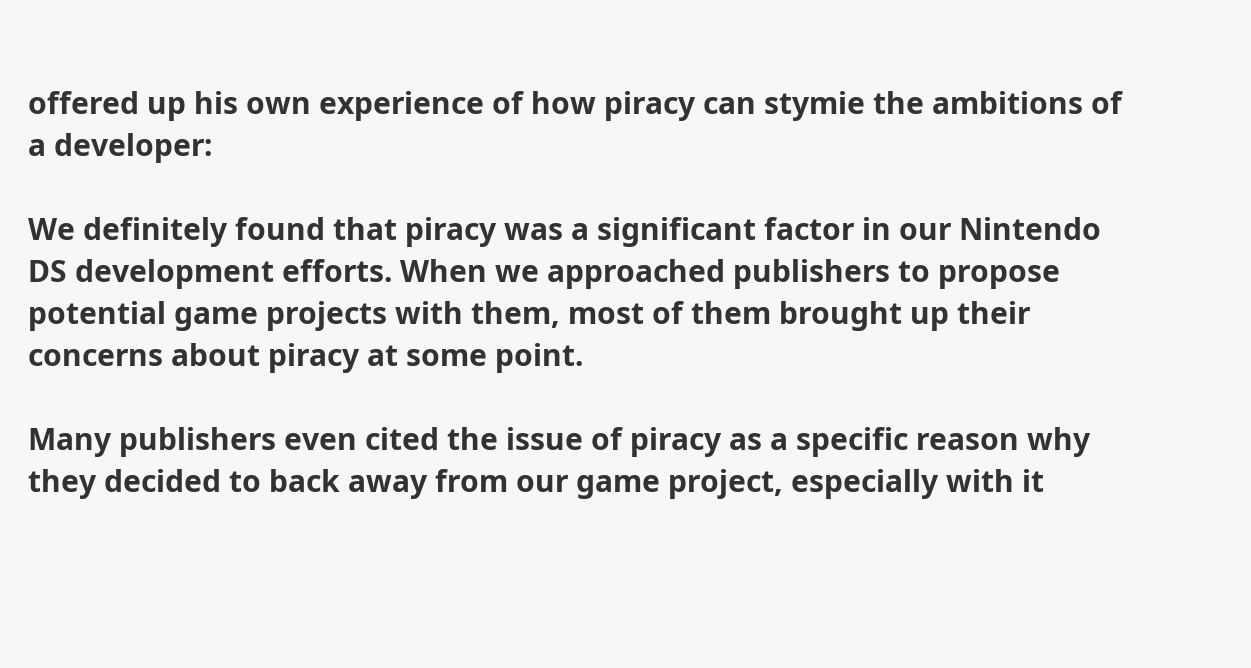offered up his own experience of how piracy can stymie the ambitions of a developer:

We definitely found that piracy was a significant factor in our Nintendo DS development efforts. When we approached publishers to propose potential game projects with them, most of them brought up their concerns about piracy at some point.

Many publishers even cited the issue of piracy as a specific reason why they decided to back away from our game project, especially with it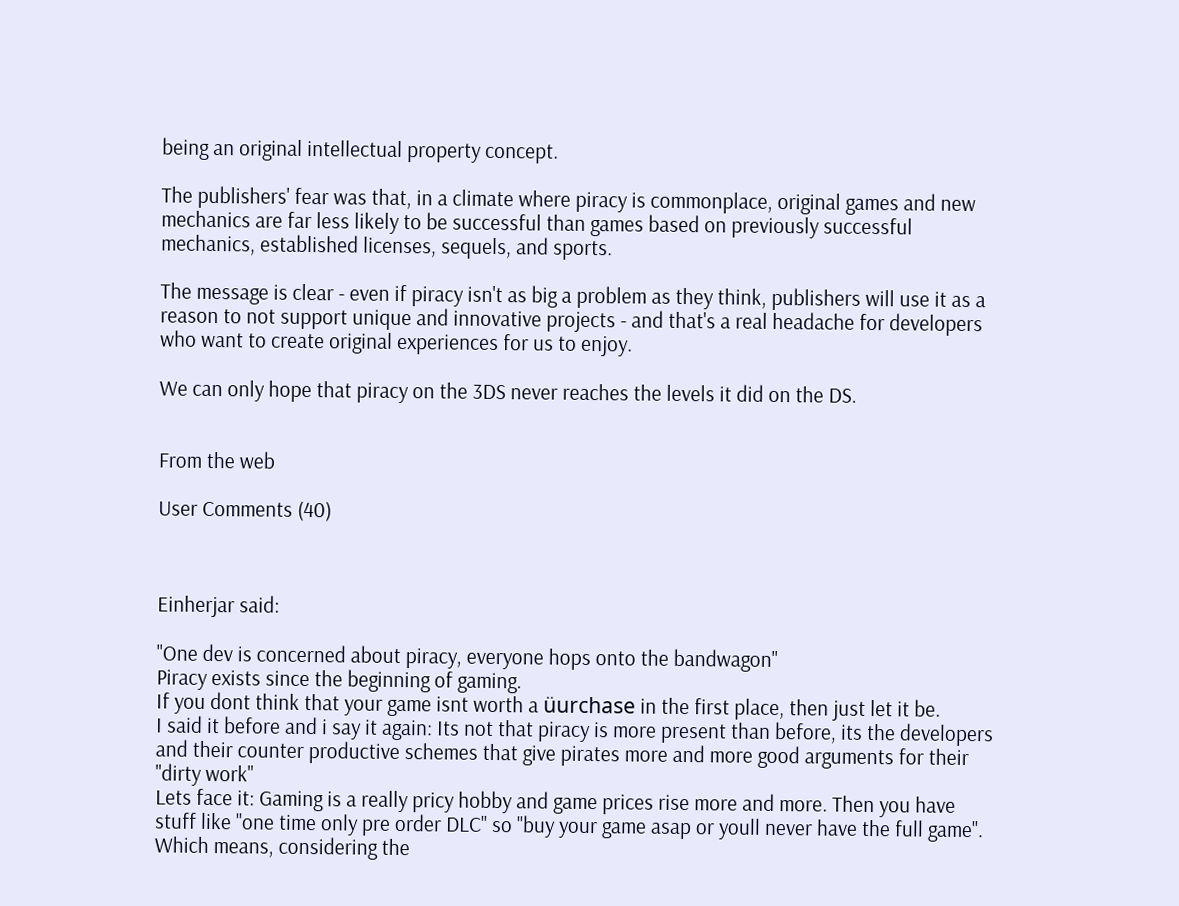being an original intellectual property concept.

The publishers' fear was that, in a climate where piracy is commonplace, original games and new mechanics are far less likely to be successful than games based on previously successful mechanics, established licenses, sequels, and sports.

The message is clear - even if piracy isn't as big a problem as they think, publishers will use it as a reason to not support unique and innovative projects - and that's a real headache for developers who want to create original experiences for us to enjoy.

We can only hope that piracy on the 3DS never reaches the levels it did on the DS.


From the web

User Comments (40)



Einherjar said:

"One dev is concerned about piracy, everyone hops onto the bandwagon"
Piracy exists since the beginning of gaming.
If you dont think that your game isnt worth a üurchase in the first place, then just let it be.
I said it before and i say it again: Its not that piracy is more present than before, its the developers and their counter productive schemes that give pirates more and more good arguments for their "dirty work"
Lets face it: Gaming is a really pricy hobby and game prices rise more and more. Then you have stuff like "one time only pre order DLC" so "buy your game asap or youll never have the full game". Which means, considering the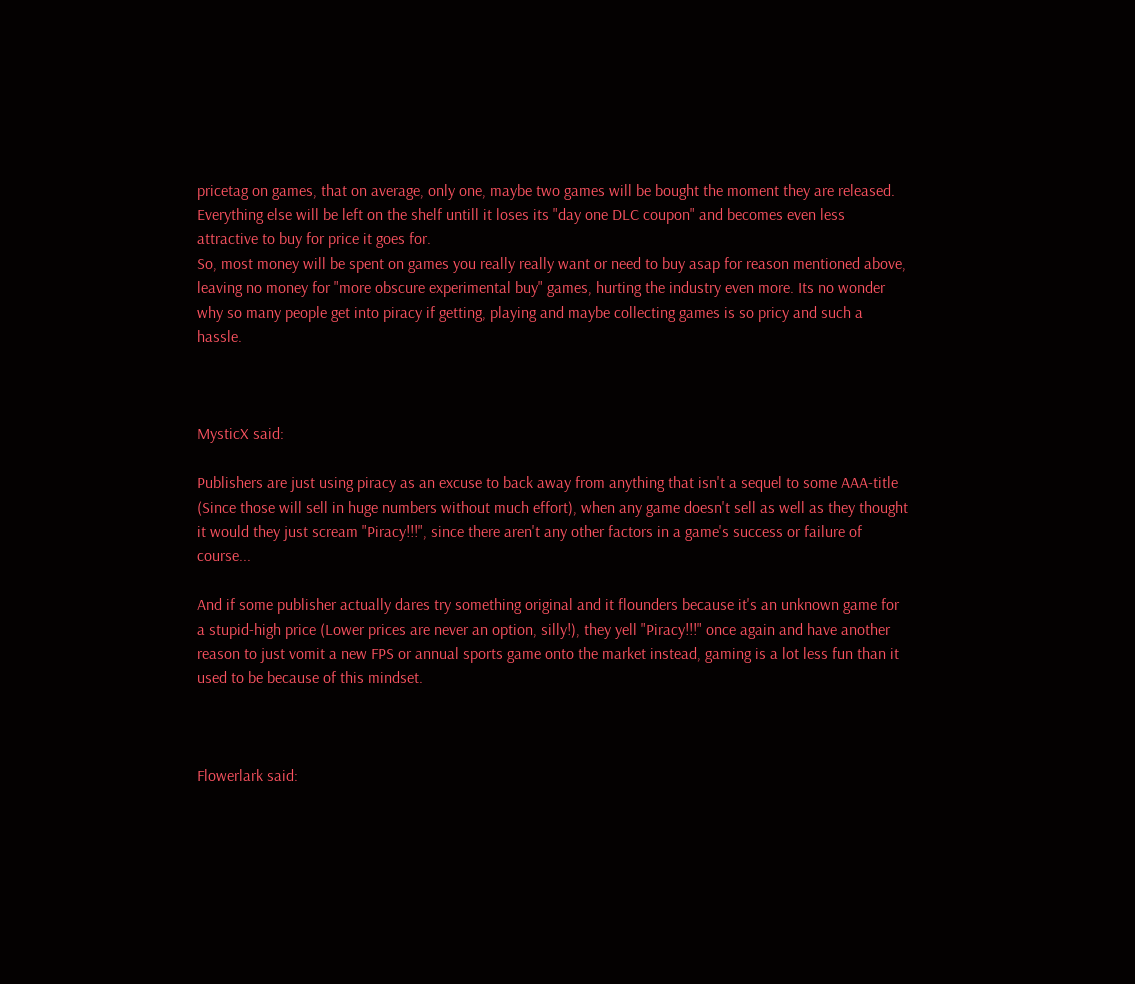pricetag on games, that on average, only one, maybe two games will be bought the moment they are released. Everything else will be left on the shelf untill it loses its "day one DLC coupon" and becomes even less attractive to buy for price it goes for.
So, most money will be spent on games you really really want or need to buy asap for reason mentioned above, leaving no money for "more obscure experimental buy" games, hurting the industry even more. Its no wonder why so many people get into piracy if getting, playing and maybe collecting games is so pricy and such a hassle.



MysticX said:

Publishers are just using piracy as an excuse to back away from anything that isn't a sequel to some AAA-title (Since those will sell in huge numbers without much effort), when any game doesn't sell as well as they thought it would they just scream "Piracy!!!", since there aren't any other factors in a game's success or failure of course...

And if some publisher actually dares try something original and it flounders because it's an unknown game for a stupid-high price (Lower prices are never an option, silly!), they yell "Piracy!!!" once again and have another reason to just vomit a new FPS or annual sports game onto the market instead, gaming is a lot less fun than it used to be because of this mindset.



Flowerlark said: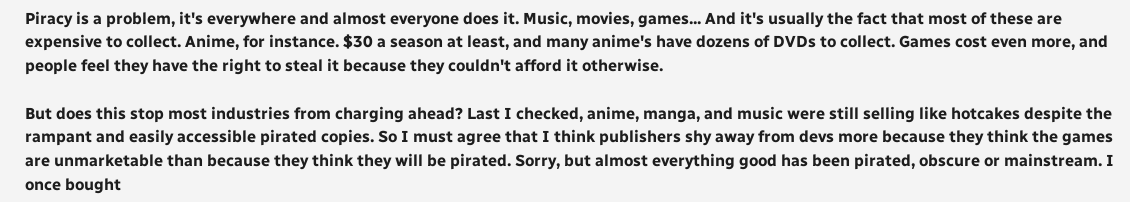Piracy is a problem, it's everywhere and almost everyone does it. Music, movies, games... And it's usually the fact that most of these are expensive to collect. Anime, for instance. $30 a season at least, and many anime's have dozens of DVDs to collect. Games cost even more, and people feel they have the right to steal it because they couldn't afford it otherwise.

But does this stop most industries from charging ahead? Last I checked, anime, manga, and music were still selling like hotcakes despite the rampant and easily accessible pirated copies. So I must agree that I think publishers shy away from devs more because they think the games are unmarketable than because they think they will be pirated. Sorry, but almost everything good has been pirated, obscure or mainstream. I once bought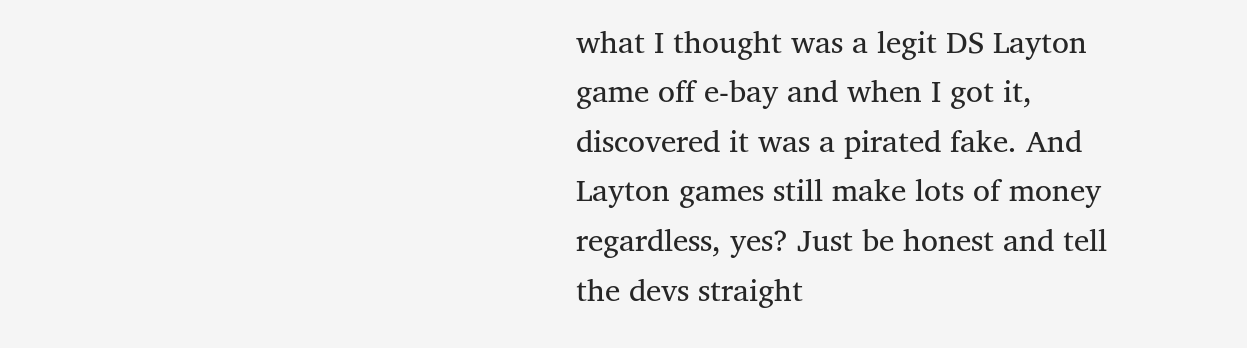what I thought was a legit DS Layton game off e-bay and when I got it, discovered it was a pirated fake. And Layton games still make lots of money regardless, yes? Just be honest and tell the devs straight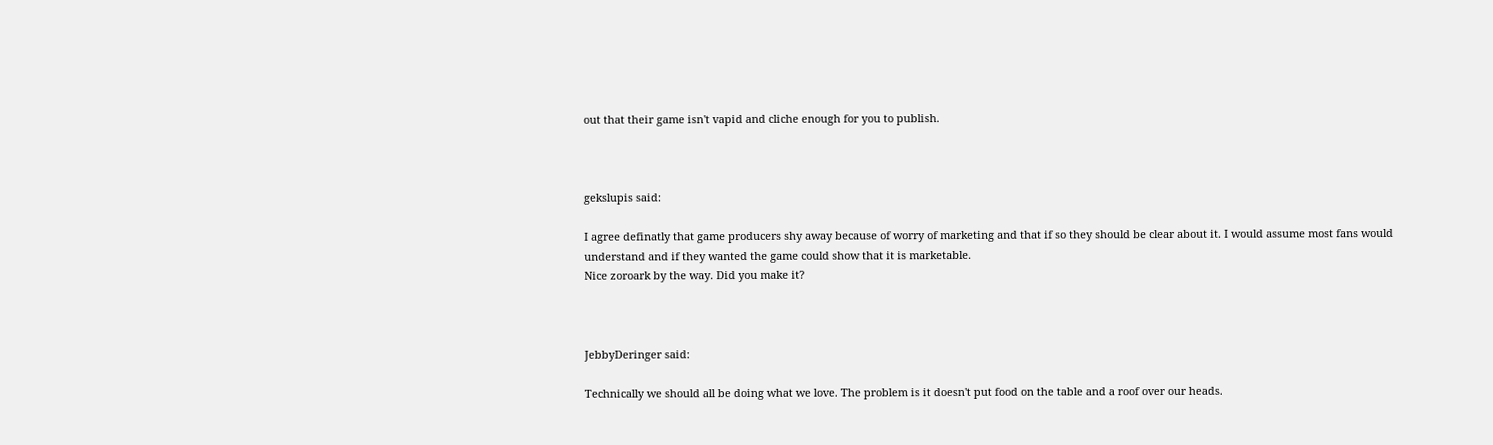out that their game isn't vapid and cliche enough for you to publish.



gekslupis said:

I agree definatly that game producers shy away because of worry of marketing and that if so they should be clear about it. I would assume most fans would understand and if they wanted the game could show that it is marketable.
Nice zoroark by the way. Did you make it?



JebbyDeringer said:

Technically we should all be doing what we love. The problem is it doesn't put food on the table and a roof over our heads.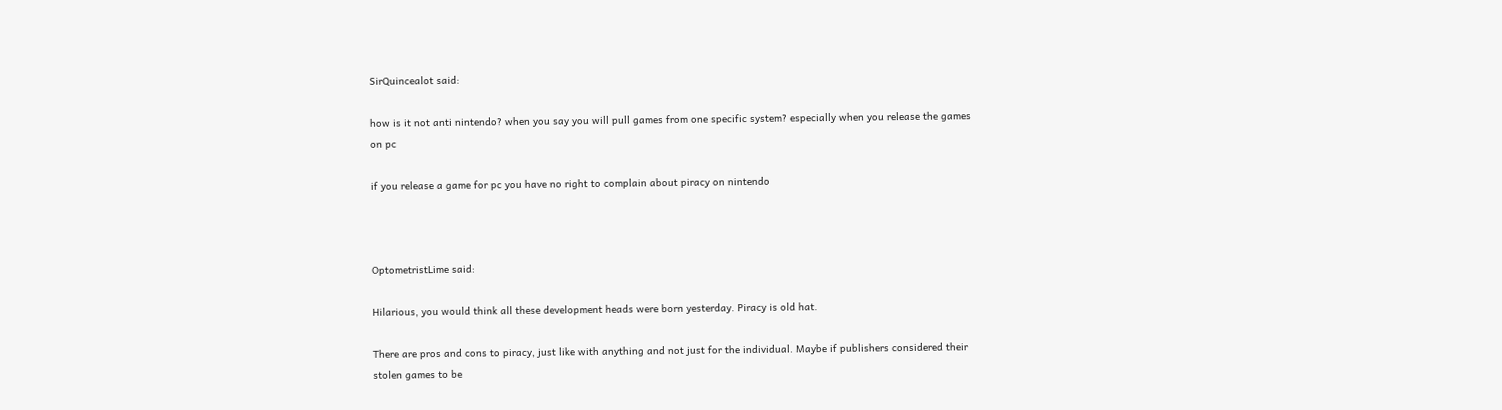SirQuincealot said:

how is it not anti nintendo? when you say you will pull games from one specific system? especially when you release the games on pc

if you release a game for pc you have no right to complain about piracy on nintendo



OptometristLime said:

Hilarious, you would think all these development heads were born yesterday. Piracy is old hat.

There are pros and cons to piracy, just like with anything and not just for the individual. Maybe if publishers considered their stolen games to be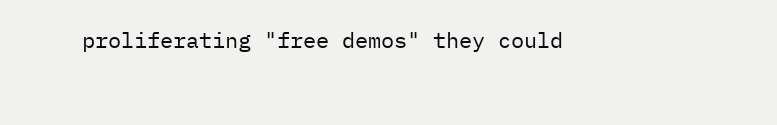proliferating "free demos" they could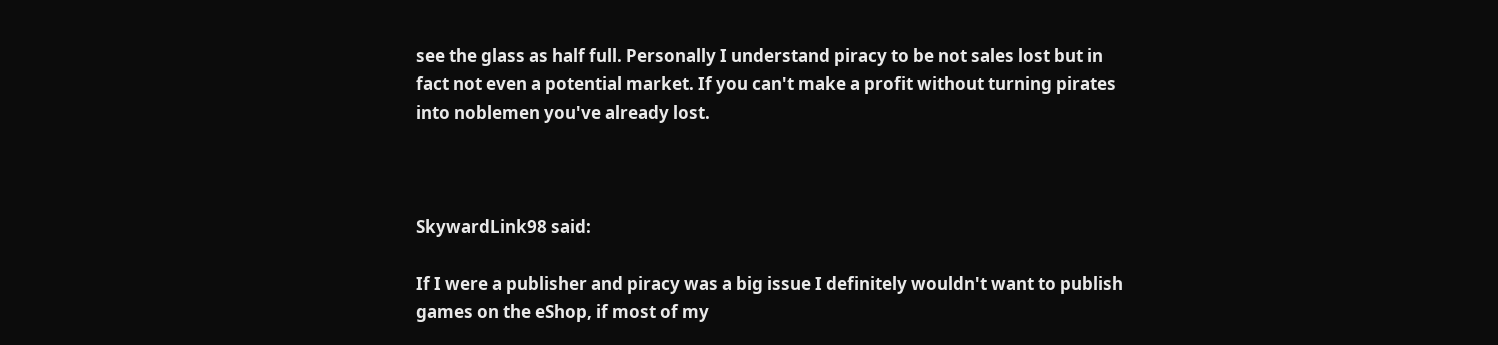see the glass as half full. Personally I understand piracy to be not sales lost but in fact not even a potential market. If you can't make a profit without turning pirates into noblemen you've already lost.



SkywardLink98 said:

If I were a publisher and piracy was a big issue I definitely wouldn't want to publish games on the eShop, if most of my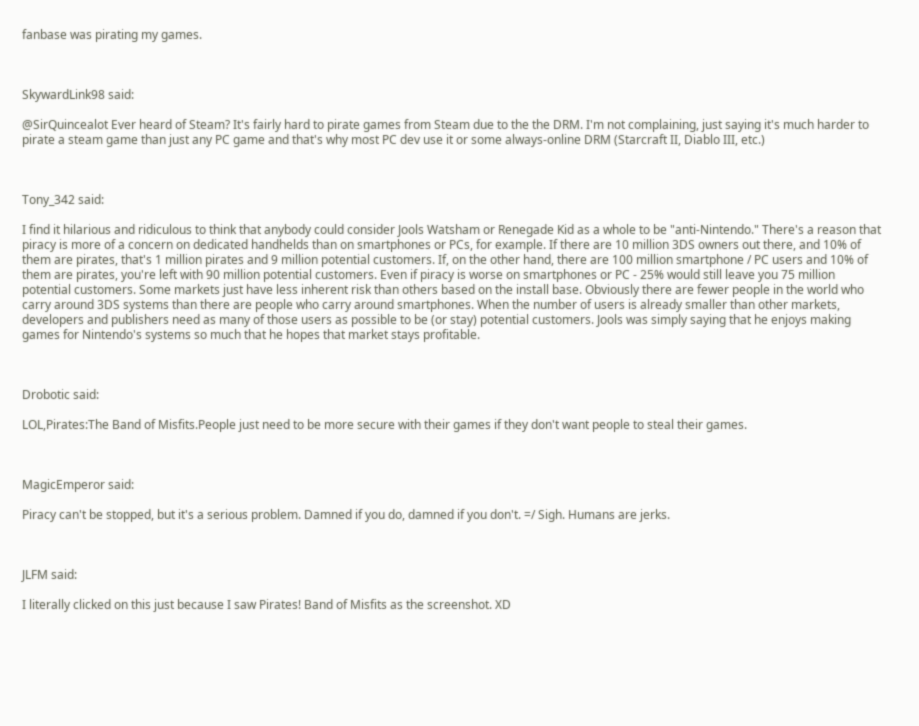fanbase was pirating my games.



SkywardLink98 said:

@SirQuincealot Ever heard of Steam? It's fairly hard to pirate games from Steam due to the the DRM. I'm not complaining, just saying it's much harder to pirate a steam game than just any PC game and that's why most PC dev use it or some always-online DRM (Starcraft II, Diablo III, etc.)



Tony_342 said:

I find it hilarious and ridiculous to think that anybody could consider Jools Watsham or Renegade Kid as a whole to be "anti-Nintendo." There's a reason that piracy is more of a concern on dedicated handhelds than on smartphones or PCs, for example. If there are 10 million 3DS owners out there, and 10% of them are pirates, that's 1 million pirates and 9 million potential customers. If, on the other hand, there are 100 million smartphone / PC users and 10% of them are pirates, you're left with 90 million potential customers. Even if piracy is worse on smartphones or PC - 25% would still leave you 75 million potential customers. Some markets just have less inherent risk than others based on the install base. Obviously there are fewer people in the world who carry around 3DS systems than there are people who carry around smartphones. When the number of users is already smaller than other markets, developers and publishers need as many of those users as possible to be (or stay) potential customers. Jools was simply saying that he enjoys making games for Nintendo's systems so much that he hopes that market stays profitable.



Drobotic said:

LOL,Pirates:The Band of Misfits.People just need to be more secure with their games if they don't want people to steal their games.



MagicEmperor said:

Piracy can't be stopped, but it's a serious problem. Damned if you do, damned if you don't. =/ Sigh. Humans are jerks.



JLFM said:

I literally clicked on this just because I saw Pirates! Band of Misfits as the screenshot. XD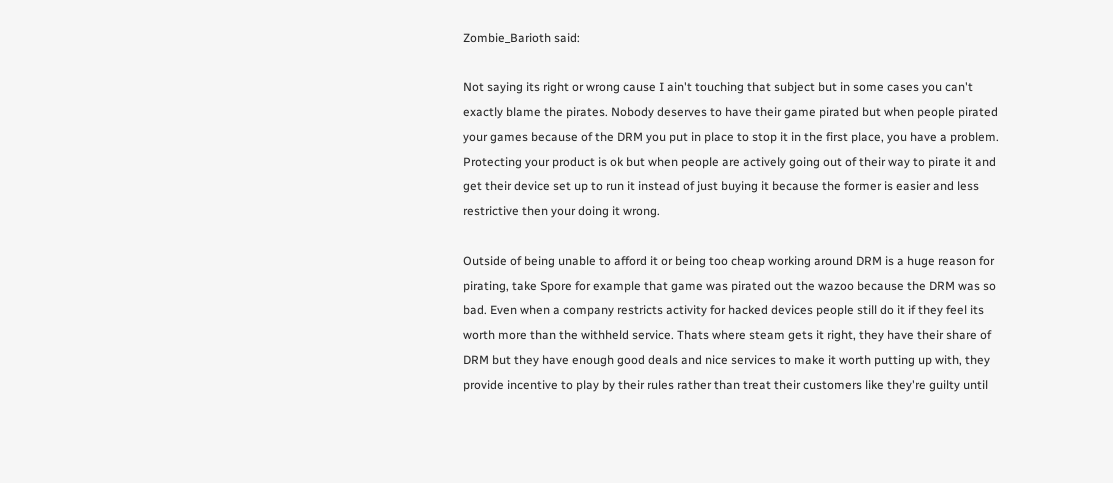Zombie_Barioth said:

Not saying its right or wrong cause I ain't touching that subject but in some cases you can't exactly blame the pirates. Nobody deserves to have their game pirated but when people pirated your games because of the DRM you put in place to stop it in the first place, you have a problem. Protecting your product is ok but when people are actively going out of their way to pirate it and get their device set up to run it instead of just buying it because the former is easier and less restrictive then your doing it wrong.

Outside of being unable to afford it or being too cheap working around DRM is a huge reason for pirating, take Spore for example that game was pirated out the wazoo because the DRM was so bad. Even when a company restricts activity for hacked devices people still do it if they feel its worth more than the withheld service. Thats where steam gets it right, they have their share of DRM but they have enough good deals and nice services to make it worth putting up with, they provide incentive to play by their rules rather than treat their customers like they're guilty until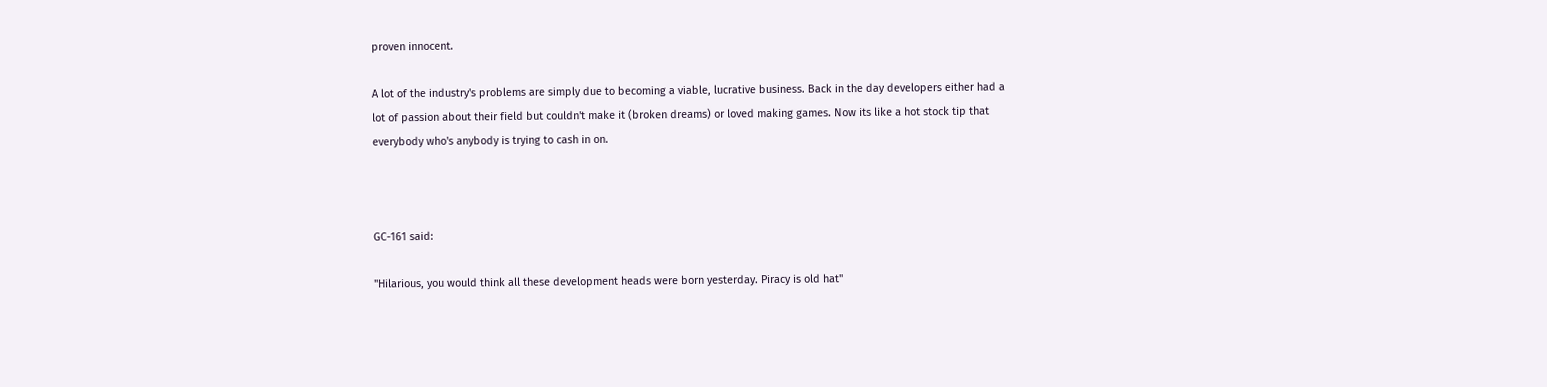proven innocent.

A lot of the industry's problems are simply due to becoming a viable, lucrative business. Back in the day developers either had a lot of passion about their field but couldn't make it (broken dreams) or loved making games. Now its like a hot stock tip that everybody who's anybody is trying to cash in on.



GC-161 said:

"Hilarious, you would think all these development heads were born yesterday. Piracy is old hat"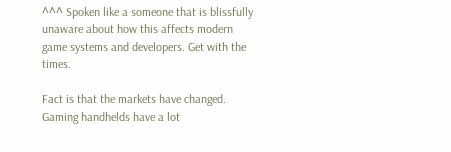^^^ Spoken like a someone that is blissfully unaware about how this affects modern game systems and developers. Get with the times.

Fact is that the markets have changed. Gaming handhelds have a lot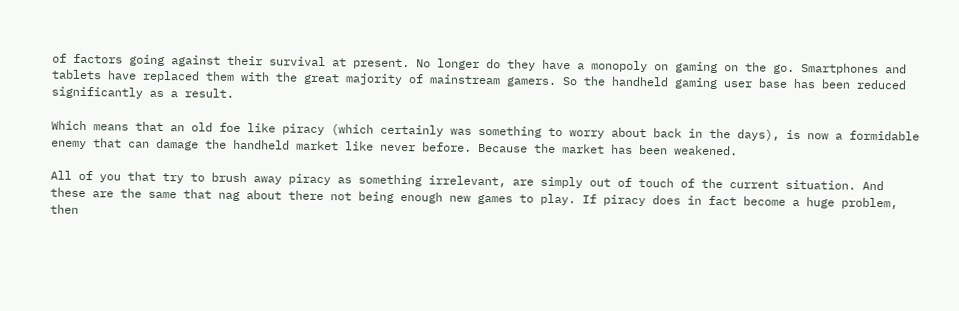of factors going against their survival at present. No longer do they have a monopoly on gaming on the go. Smartphones and tablets have replaced them with the great majority of mainstream gamers. So the handheld gaming user base has been reduced significantly as a result.

Which means that an old foe like piracy (which certainly was something to worry about back in the days), is now a formidable enemy that can damage the handheld market like never before. Because the market has been weakened.

All of you that try to brush away piracy as something irrelevant, are simply out of touch of the current situation. And these are the same that nag about there not being enough new games to play. If piracy does in fact become a huge problem, then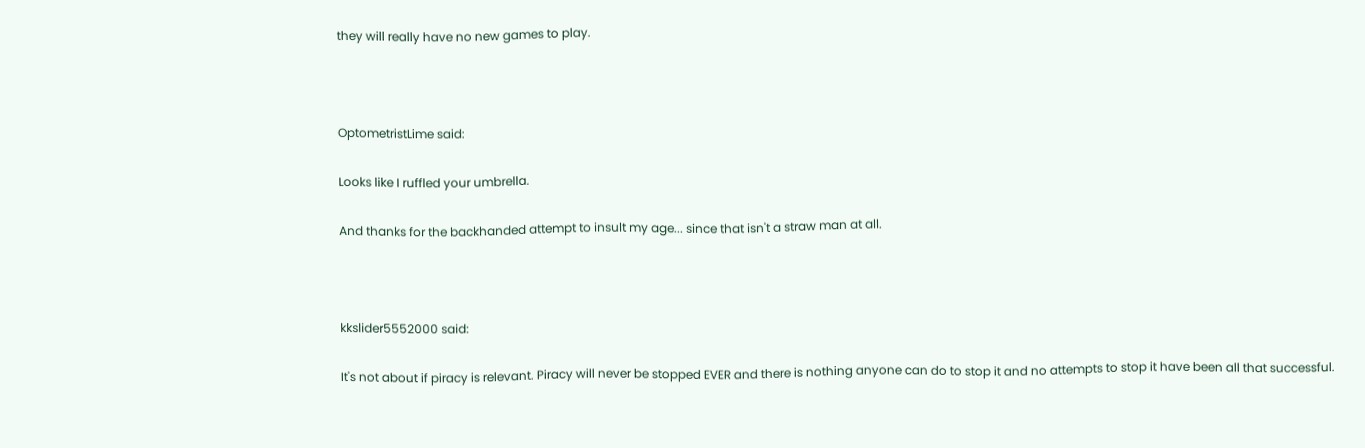they will really have no new games to play.



OptometristLime said:

Looks like I ruffled your umbrella.

And thanks for the backhanded attempt to insult my age... since that isn't a straw man at all.



kkslider5552000 said:

It's not about if piracy is relevant. Piracy will never be stopped EVER and there is nothing anyone can do to stop it and no attempts to stop it have been all that successful.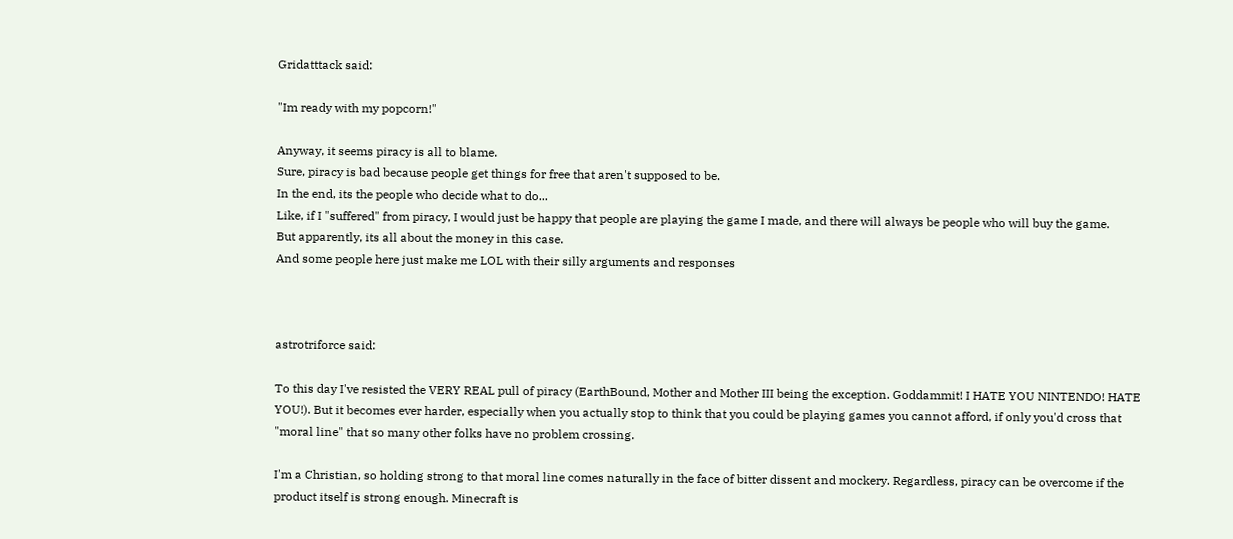Gridatttack said:

"Im ready with my popcorn!"

Anyway, it seems piracy is all to blame.
Sure, piracy is bad because people get things for free that aren't supposed to be.
In the end, its the people who decide what to do...
Like, if I "suffered" from piracy, I would just be happy that people are playing the game I made, and there will always be people who will buy the game.
But apparently, its all about the money in this case.
And some people here just make me LOL with their silly arguments and responses



astrotriforce said:

To this day I've resisted the VERY REAL pull of piracy (EarthBound, Mother and Mother III being the exception. Goddammit! I HATE YOU NINTENDO! HATE YOU!). But it becomes ever harder, especially when you actually stop to think that you could be playing games you cannot afford, if only you'd cross that "moral line" that so many other folks have no problem crossing.

I'm a Christian, so holding strong to that moral line comes naturally in the face of bitter dissent and mockery. Regardless, piracy can be overcome if the product itself is strong enough. Minecraft is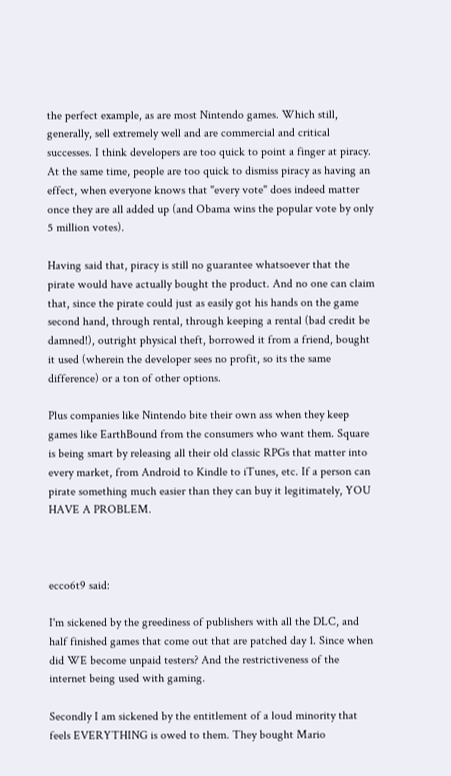the perfect example, as are most Nintendo games. Which still, generally, sell extremely well and are commercial and critical successes. I think developers are too quick to point a finger at piracy. At the same time, people are too quick to dismiss piracy as having an effect, when everyone knows that "every vote" does indeed matter once they are all added up (and Obama wins the popular vote by only 5 million votes).

Having said that, piracy is still no guarantee whatsoever that the pirate would have actually bought the product. And no one can claim that, since the pirate could just as easily got his hands on the game second hand, through rental, through keeping a rental (bad credit be damned!), outright physical theft, borrowed it from a friend, bought it used (wherein the developer sees no profit, so its the same difference) or a ton of other options.

Plus companies like Nintendo bite their own ass when they keep games like EarthBound from the consumers who want them. Square is being smart by releasing all their old classic RPGs that matter into every market, from Android to Kindle to iTunes, etc. If a person can pirate something much easier than they can buy it legitimately, YOU HAVE A PROBLEM.



ecco6t9 said:

I'm sickened by the greediness of publishers with all the DLC, and half finished games that come out that are patched day 1. Since when did WE become unpaid testers? And the restrictiveness of the internet being used with gaming.

Secondly I am sickened by the entitlement of a loud minority that feels EVERYTHING is owed to them. They bought Mario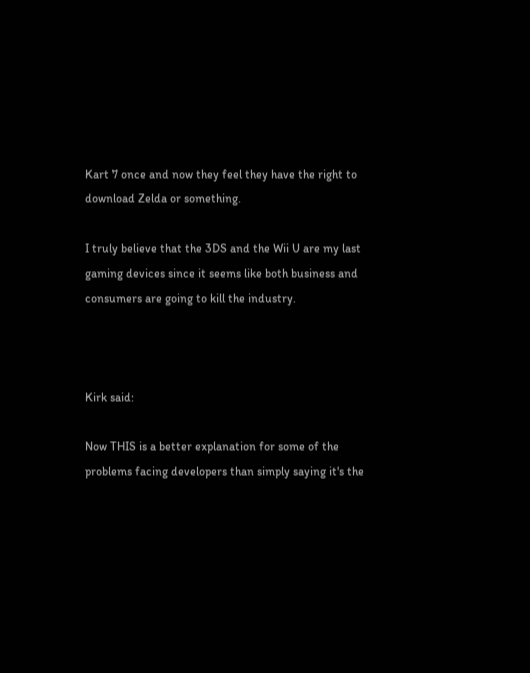Kart 7 once and now they feel they have the right to download Zelda or something.

I truly believe that the 3DS and the Wii U are my last gaming devices since it seems like both business and consumers are going to kill the industry.



Kirk said:

Now THIS is a better explanation for some of the problems facing developers than simply saying it's the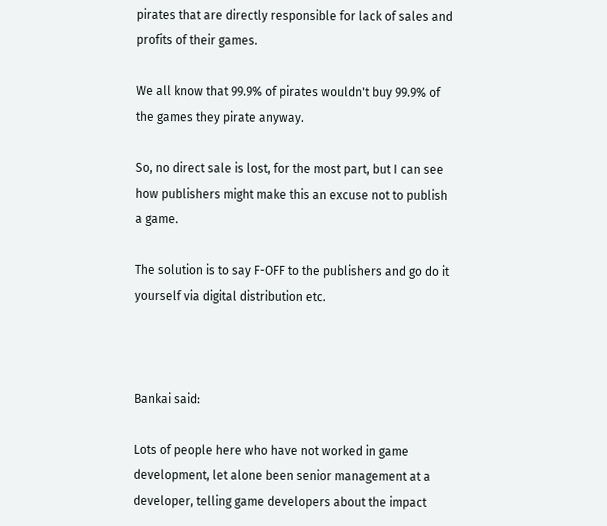pirates that are directly responsible for lack of sales and profits of their games.

We all know that 99.9% of pirates wouldn't buy 99.9% of the games they pirate anyway.

So, no direct sale is lost, for the most part, but I can see how publishers might make this an excuse not to publish a game.

The solution is to say F-OFF to the publishers and go do it yourself via digital distribution etc.



Bankai said:

Lots of people here who have not worked in game development, let alone been senior management at a developer, telling game developers about the impact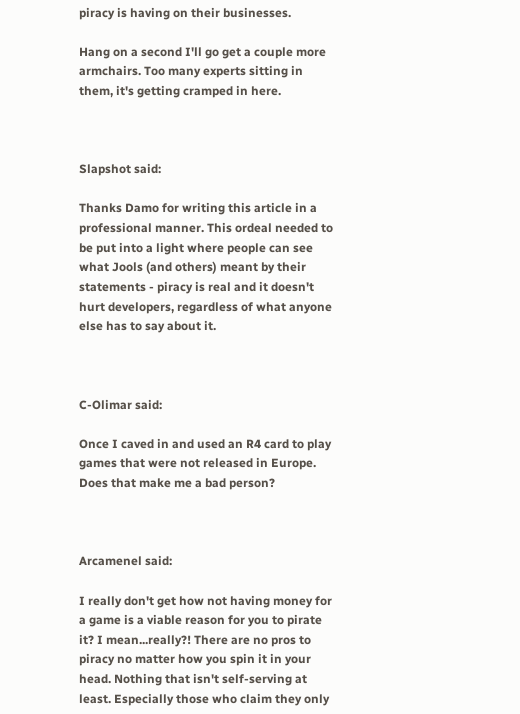piracy is having on their businesses.

Hang on a second I'll go get a couple more armchairs. Too many experts sitting in them, it's getting cramped in here.



Slapshot said:

Thanks Damo for writing this article in a professional manner. This ordeal needed to be put into a light where people can see what Jools (and others) meant by their statements - piracy is real and it doesn't hurt developers, regardless of what anyone else has to say about it.



C-Olimar said:

Once I caved in and used an R4 card to play games that were not released in Europe. Does that make me a bad person?



Arcamenel said:

I really don't get how not having money for a game is a viable reason for you to pirate it? I mean...really?! There are no pros to piracy no matter how you spin it in your head. Nothing that isn't self-serving at least. Especially those who claim they only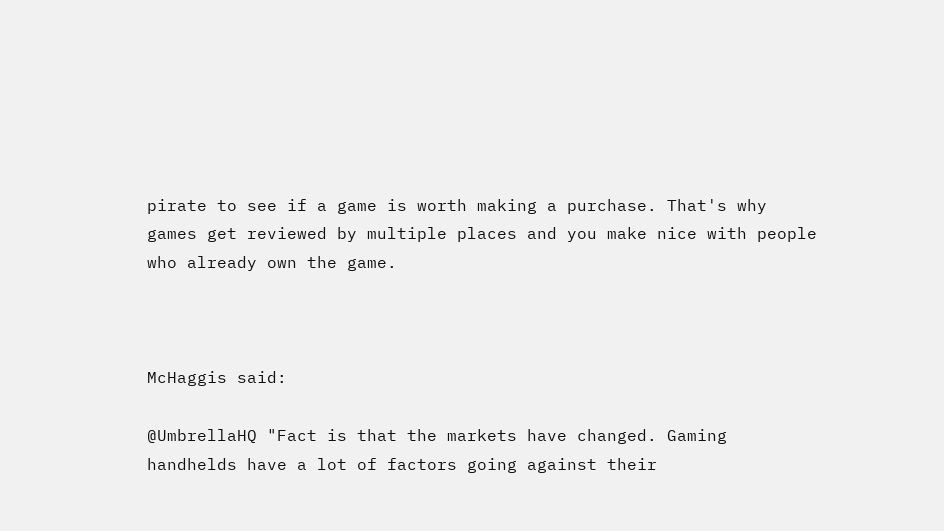pirate to see if a game is worth making a purchase. That's why games get reviewed by multiple places and you make nice with people who already own the game.



McHaggis said:

@UmbrellaHQ "Fact is that the markets have changed. Gaming handhelds have a lot of factors going against their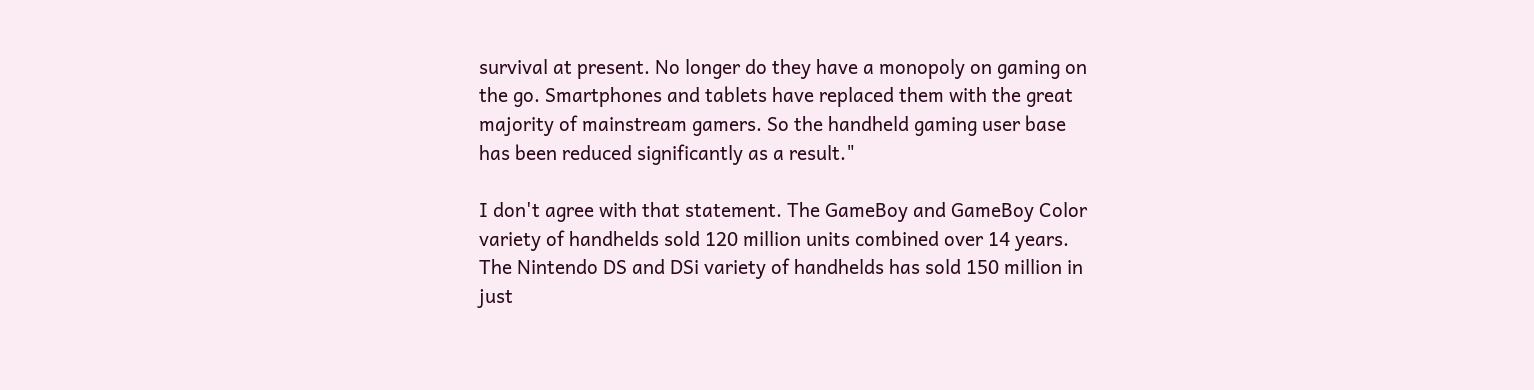survival at present. No longer do they have a monopoly on gaming on the go. Smartphones and tablets have replaced them with the great majority of mainstream gamers. So the handheld gaming user base has been reduced significantly as a result."

I don't agree with that statement. The GameBoy and GameBoy Color variety of handhelds sold 120 million units combined over 14 years. The Nintendo DS and DSi variety of handhelds has sold 150 million in just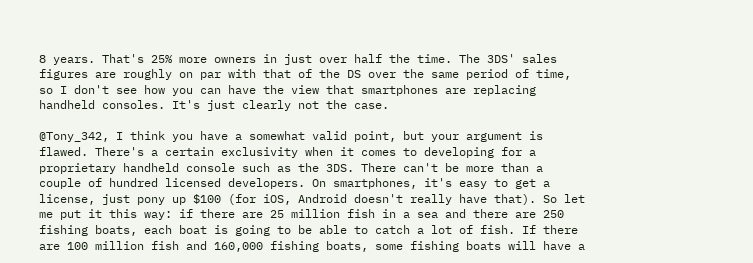8 years. That's 25% more owners in just over half the time. The 3DS' sales figures are roughly on par with that of the DS over the same period of time, so I don't see how you can have the view that smartphones are replacing handheld consoles. It's just clearly not the case.

@Tony_342, I think you have a somewhat valid point, but your argument is flawed. There's a certain exclusivity when it comes to developing for a proprietary handheld console such as the 3DS. There can't be more than a couple of hundred licensed developers. On smartphones, it's easy to get a license, just pony up $100 (for iOS, Android doesn't really have that). So let me put it this way: if there are 25 million fish in a sea and there are 250 fishing boats, each boat is going to be able to catch a lot of fish. If there are 100 million fish and 160,000 fishing boats, some fishing boats will have a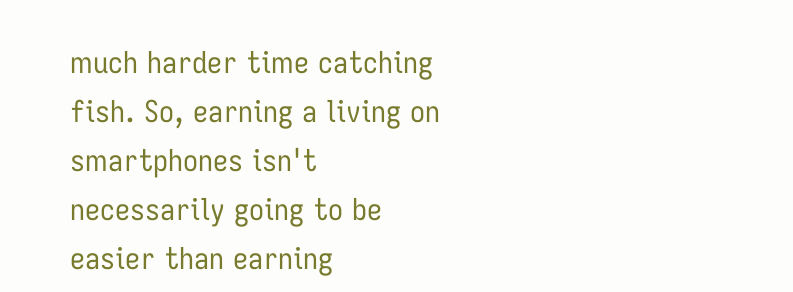much harder time catching fish. So, earning a living on smartphones isn't necessarily going to be easier than earning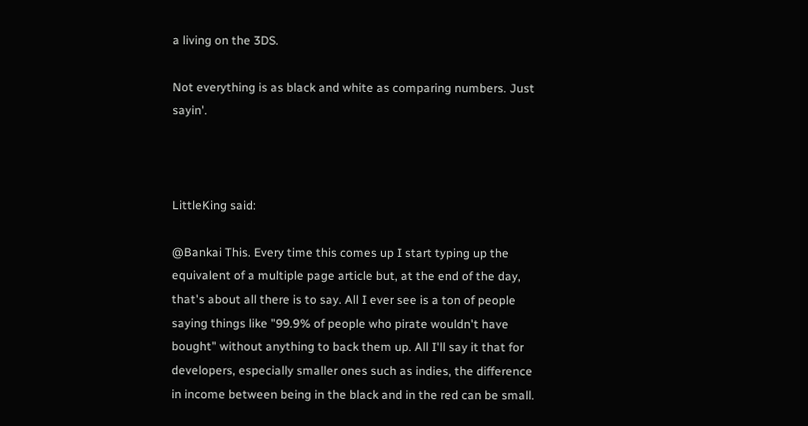a living on the 3DS.

Not everything is as black and white as comparing numbers. Just sayin'.



LittleKing said:

@Bankai This. Every time this comes up I start typing up the equivalent of a multiple page article but, at the end of the day, that's about all there is to say. All I ever see is a ton of people saying things like "99.9% of people who pirate wouldn't have bought" without anything to back them up. All I'll say it that for developers, especially smaller ones such as indies, the difference in income between being in the black and in the red can be small.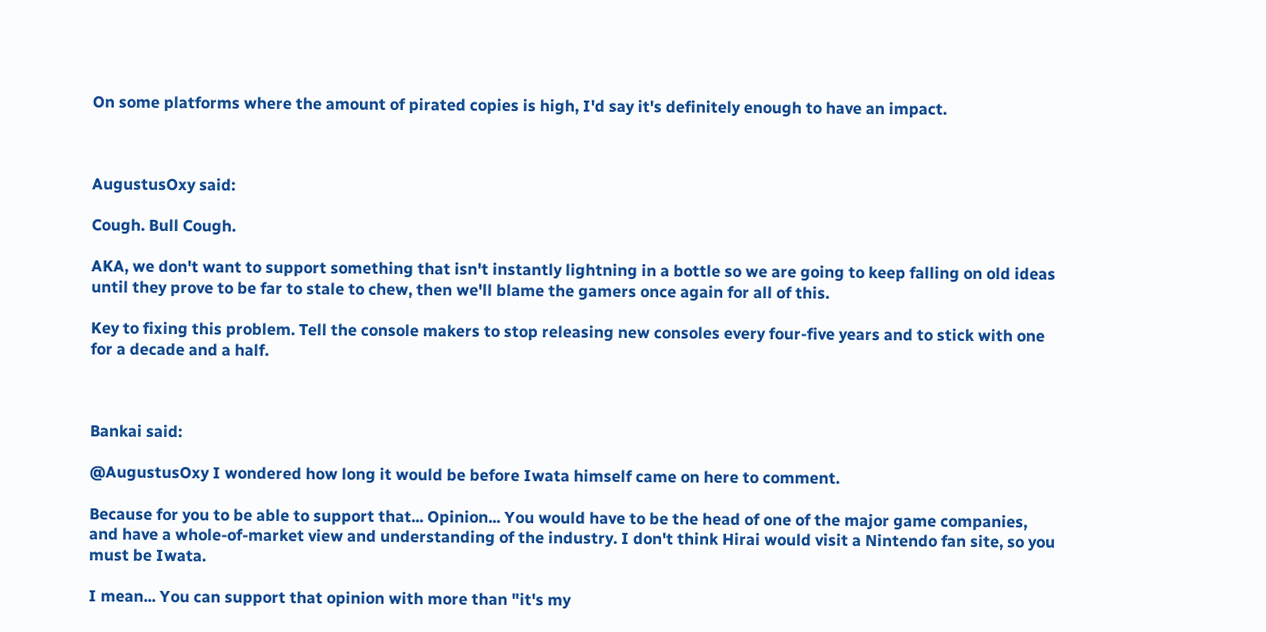On some platforms where the amount of pirated copies is high, I'd say it's definitely enough to have an impact.



AugustusOxy said:

Cough. Bull Cough.

AKA, we don't want to support something that isn't instantly lightning in a bottle so we are going to keep falling on old ideas until they prove to be far to stale to chew, then we'll blame the gamers once again for all of this.

Key to fixing this problem. Tell the console makers to stop releasing new consoles every four-five years and to stick with one for a decade and a half.



Bankai said:

@AugustusOxy I wondered how long it would be before Iwata himself came on here to comment.

Because for you to be able to support that... Opinion... You would have to be the head of one of the major game companies, and have a whole-of-market view and understanding of the industry. I don't think Hirai would visit a Nintendo fan site, so you must be Iwata.

I mean... You can support that opinion with more than "it's my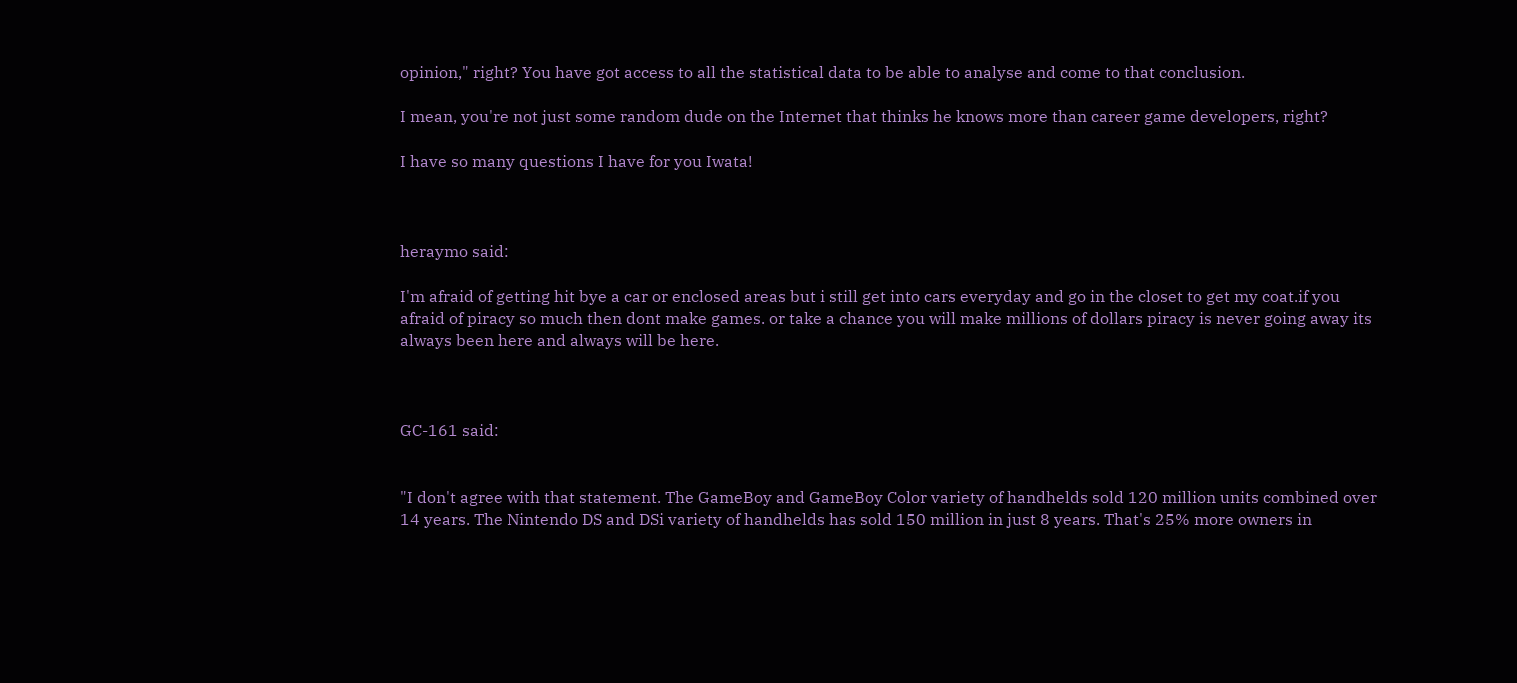opinion," right? You have got access to all the statistical data to be able to analyse and come to that conclusion.

I mean, you're not just some random dude on the Internet that thinks he knows more than career game developers, right?

I have so many questions I have for you Iwata!



heraymo said:

I'm afraid of getting hit bye a car or enclosed areas but i still get into cars everyday and go in the closet to get my coat.if you afraid of piracy so much then dont make games. or take a chance you will make millions of dollars piracy is never going away its always been here and always will be here.



GC-161 said:


"I don't agree with that statement. The GameBoy and GameBoy Color variety of handhelds sold 120 million units combined over 14 years. The Nintendo DS and DSi variety of handhelds has sold 150 million in just 8 years. That's 25% more owners in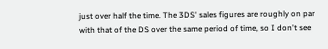just over half the time. The 3DS' sales figures are roughly on par with that of the DS over the same period of time, so I don't see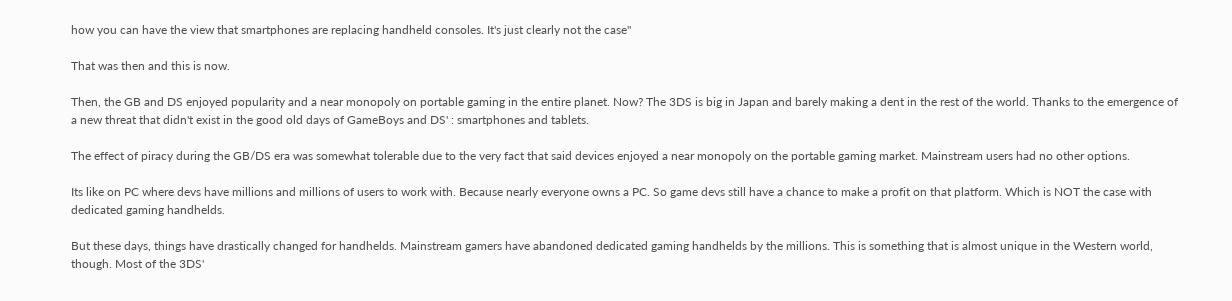how you can have the view that smartphones are replacing handheld consoles. It's just clearly not the case"

That was then and this is now.

Then, the GB and DS enjoyed popularity and a near monopoly on portable gaming in the entire planet. Now? The 3DS is big in Japan and barely making a dent in the rest of the world. Thanks to the emergence of a new threat that didn't exist in the good old days of GameBoys and DS' : smartphones and tablets.

The effect of piracy during the GB/DS era was somewhat tolerable due to the very fact that said devices enjoyed a near monopoly on the portable gaming market. Mainstream users had no other options.

Its like on PC where devs have millions and millions of users to work with. Because nearly everyone owns a PC. So game devs still have a chance to make a profit on that platform. Which is NOT the case with dedicated gaming handhelds.

But these days, things have drastically changed for handhelds. Mainstream gamers have abandoned dedicated gaming handhelds by the millions. This is something that is almost unique in the Western world, though. Most of the 3DS'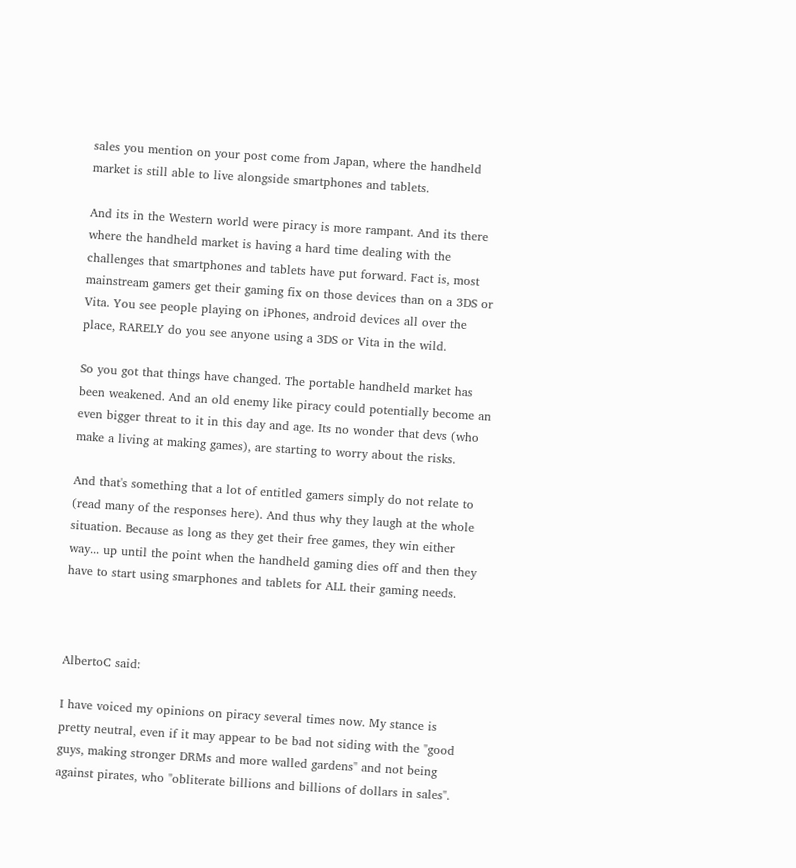sales you mention on your post come from Japan, where the handheld market is still able to live alongside smartphones and tablets.

And its in the Western world were piracy is more rampant. And its there where the handheld market is having a hard time dealing with the challenges that smartphones and tablets have put forward. Fact is, most mainstream gamers get their gaming fix on those devices than on a 3DS or Vita. You see people playing on iPhones, android devices all over the place, RARELY do you see anyone using a 3DS or Vita in the wild.

So you got that things have changed. The portable handheld market has been weakened. And an old enemy like piracy could potentially become an even bigger threat to it in this day and age. Its no wonder that devs (who make a living at making games), are starting to worry about the risks.

And that's something that a lot of entitled gamers simply do not relate to (read many of the responses here). And thus why they laugh at the whole situation. Because as long as they get their free games, they win either way... up until the point when the handheld gaming dies off and then they have to start using smarphones and tablets for ALL their gaming needs.



AlbertoC said:

I have voiced my opinions on piracy several times now. My stance is pretty neutral, even if it may appear to be bad not siding with the "good guys, making stronger DRMs and more walled gardens" and not being against pirates, who "obliterate billions and billions of dollars in sales".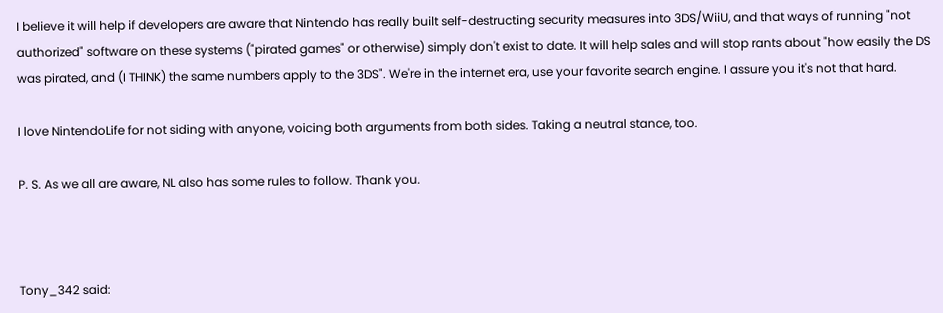I believe it will help if developers are aware that Nintendo has really built self-destructing security measures into 3DS/WiiU, and that ways of running "not authorized" software on these systems ("pirated games" or otherwise) simply don't exist to date. It will help sales and will stop rants about "how easily the DS was pirated, and (I THINK) the same numbers apply to the 3DS". We're in the internet era, use your favorite search engine. I assure you it's not that hard.

I love NintendoLife for not siding with anyone, voicing both arguments from both sides. Taking a neutral stance, too.

P. S. As we all are aware, NL also has some rules to follow. Thank you.



Tony_342 said: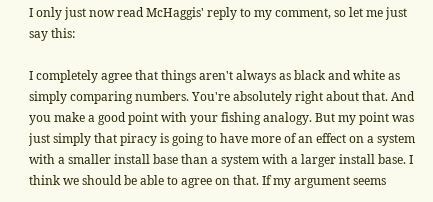I only just now read McHaggis' reply to my comment, so let me just say this:

I completely agree that things aren't always as black and white as simply comparing numbers. You're absolutely right about that. And you make a good point with your fishing analogy. But my point was just simply that piracy is going to have more of an effect on a system with a smaller install base than a system with a larger install base. I think we should be able to agree on that. If my argument seems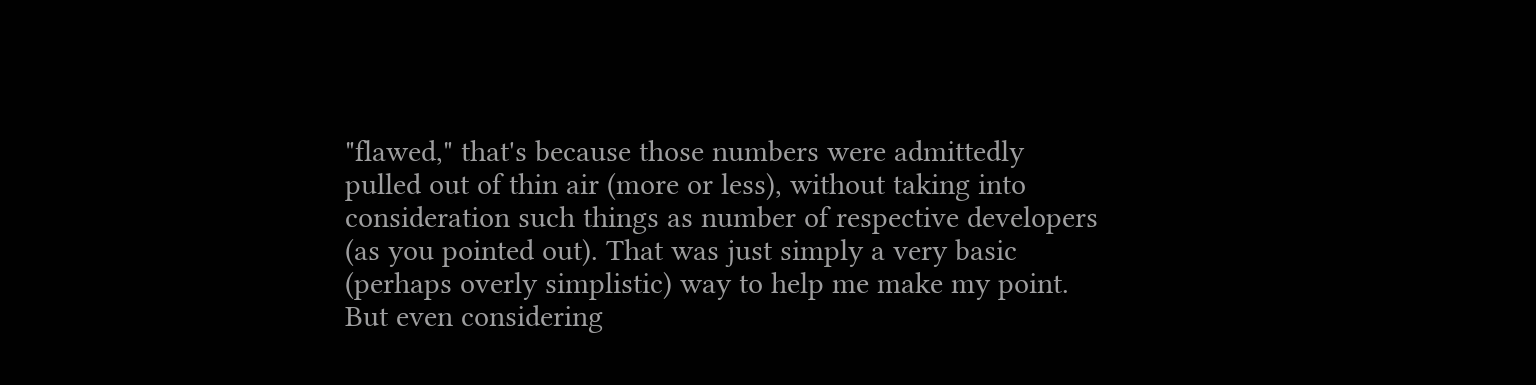"flawed," that's because those numbers were admittedly pulled out of thin air (more or less), without taking into consideration such things as number of respective developers (as you pointed out). That was just simply a very basic (perhaps overly simplistic) way to help me make my point. But even considering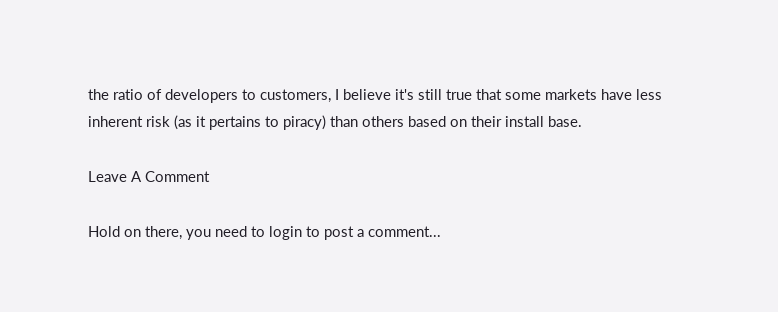the ratio of developers to customers, I believe it's still true that some markets have less inherent risk (as it pertains to piracy) than others based on their install base.

Leave A Comment

Hold on there, you need to login to post a comment...